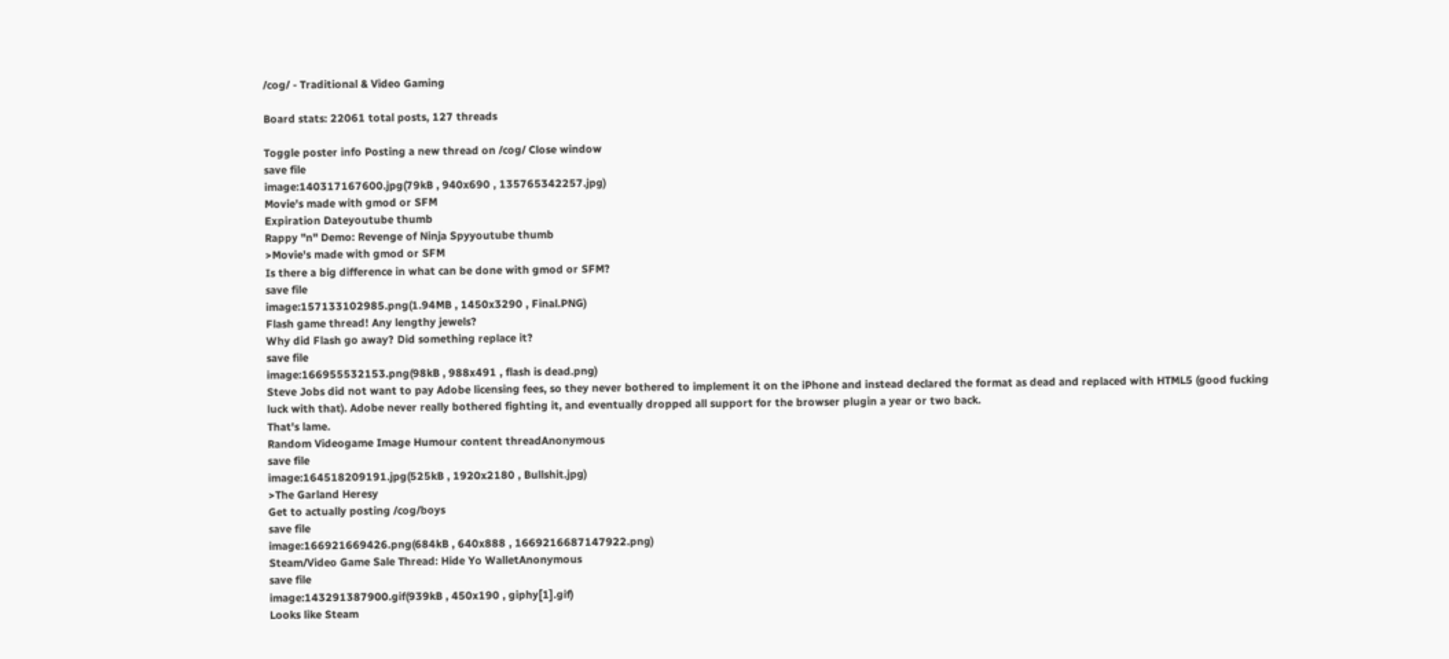/cog/ - Traditional & Video Gaming

Board stats: 22061 total posts, 127 threads

Toggle poster info Posting a new thread on /cog/ Close window
save file
image:140317167600.jpg(79kB , 940x690 , 135765342257.jpg)
Movie's made with gmod or SFM
Expiration Dateyoutube thumb
Rappy "n" Demo: Revenge of Ninja Spyyoutube thumb
>Movie's made with gmod or SFM
Is there a big difference in what can be done with gmod or SFM?
save file
image:157133102985.png(1.94MB , 1450x3290 , Final.PNG)
Flash game thread! Any lengthy jewels?
Why did Flash go away? Did something replace it?
save file
image:166955532153.png(98kB , 988x491 , flash is dead.png)
Steve Jobs did not want to pay Adobe licensing fees, so they never bothered to implement it on the iPhone and instead declared the format as dead and replaced with HTML5 (good fucking luck with that). Adobe never really bothered fighting it, and eventually dropped all support for the browser plugin a year or two back.
That's lame.
Random Videogame Image Humour content threadAnonymous
save file
image:164518209191.jpg(525kB , 1920x2180 , Bullshit.jpg)
>The Garland Heresy
Get to actually posting /cog/boys
save file
image:166921669426.png(684kB , 640x888 , 1669216687147922.png)
Steam/Video Game Sale Thread: Hide Yo WalletAnonymous
save file
image:143291387900.gif(939kB , 450x190 , giphy[1].gif)
Looks like Steam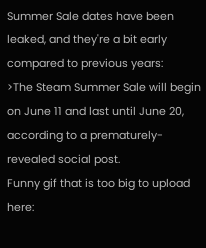Summer Sale dates have been leaked, and they're a bit early compared to previous years:
>The Steam Summer Sale will begin on June 11 and last until June 20, according to a prematurely-revealed social post.
Funny gif that is too big to upload here: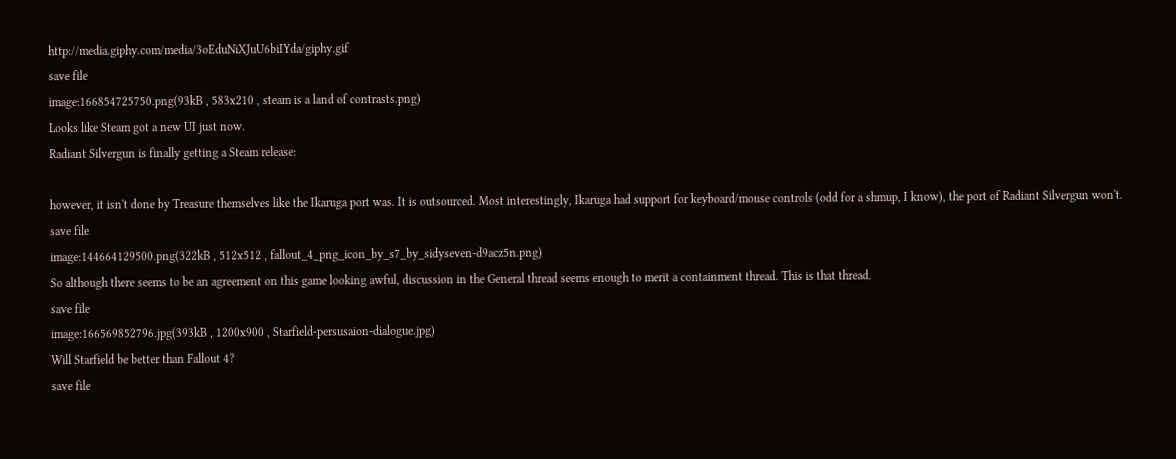http://media.giphy.com/media/3oEduNiXJuU6biIYda/giphy.gif
save file
image:166854725750.png(93kB , 583x210 , steam is a land of contrasts.png)
Looks like Steam got a new UI just now.
Radiant Silvergun is finally getting a Steam release:

however, it isn't done by Treasure themselves like the Ikaruga port was. It is outsourced. Most interestingly, Ikaruga had support for keyboard/mouse controls (odd for a shmup, I know), the port of Radiant Silvergun won't.
save file
image:144664129500.png(322kB , 512x512 , fallout_4_png_icon_by_s7_by_sidyseven-d9acz5n.png)
So although there seems to be an agreement on this game looking awful, discussion in the General thread seems enough to merit a containment thread. This is that thread.
save file
image:166569852796.jpg(393kB , 1200x900 , Starfield-persusaion-dialogue.jpg)
Will Starfield be better than Fallout 4?
save file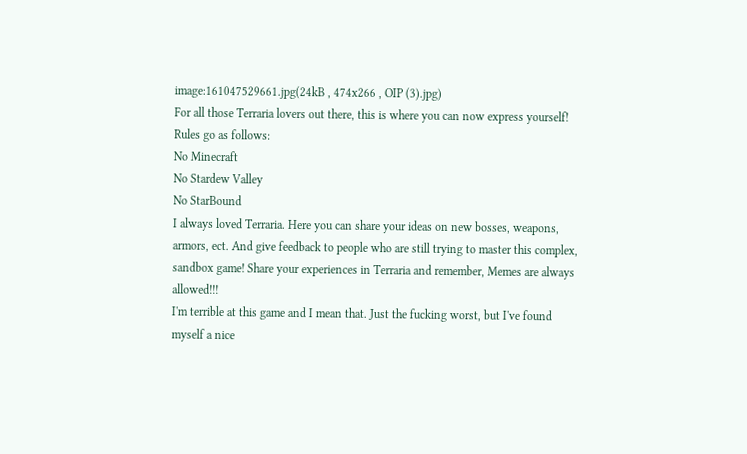image:161047529661.jpg(24kB , 474x266 , OIP (3).jpg)
For all those Terraria lovers out there, this is where you can now express yourself!
Rules go as follows:
No Minecraft
No Stardew Valley
No StarBound
I always loved Terraria. Here you can share your ideas on new bosses, weapons, armors, ect. And give feedback to people who are still trying to master this complex, sandbox game! Share your experiences in Terraria and remember, Memes are always allowed!!!
I'm terrible at this game and I mean that. Just the fucking worst, but I've found myself a nice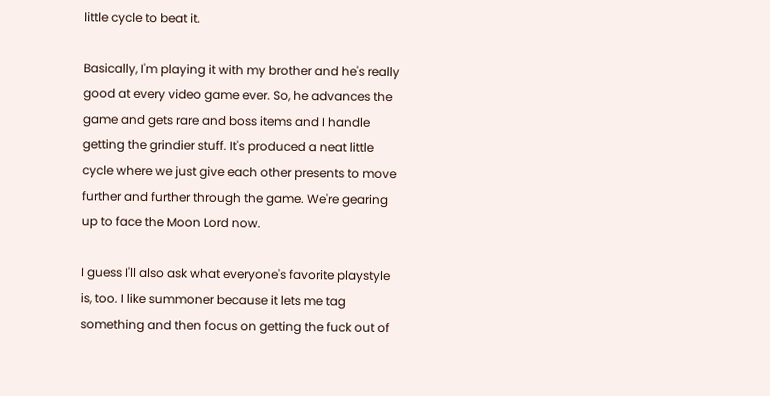little cycle to beat it.

Basically, I'm playing it with my brother and he's really good at every video game ever. So, he advances the game and gets rare and boss items and I handle getting the grindier stuff. It's produced a neat little cycle where we just give each other presents to move further and further through the game. We're gearing up to face the Moon Lord now.

I guess I'll also ask what everyone's favorite playstyle is, too. I like summoner because it lets me tag something and then focus on getting the fuck out of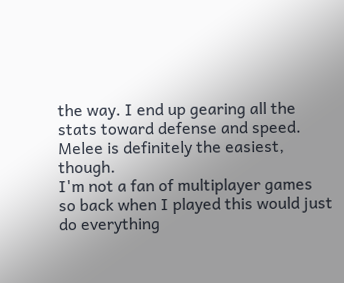the way. I end up gearing all the stats toward defense and speed. Melee is definitely the easiest, though.
I'm not a fan of multiplayer games so back when I played this would just do everything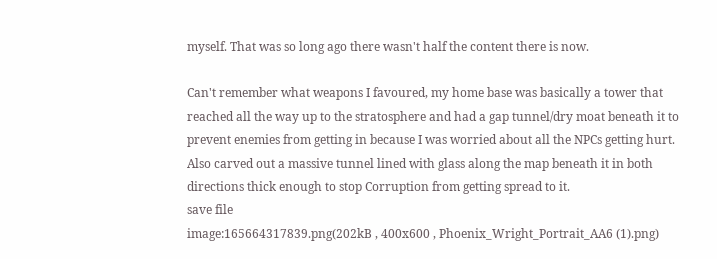myself. That was so long ago there wasn't half the content there is now.

Can't remember what weapons I favoured, my home base was basically a tower that reached all the way up to the stratosphere and had a gap tunnel/dry moat beneath it to prevent enemies from getting in because I was worried about all the NPCs getting hurt.
Also carved out a massive tunnel lined with glass along the map beneath it in both directions thick enough to stop Corruption from getting spread to it.
save file
image:165664317839.png(202kB , 400x600 , Phoenix_Wright_Portrait_AA6 (1).png)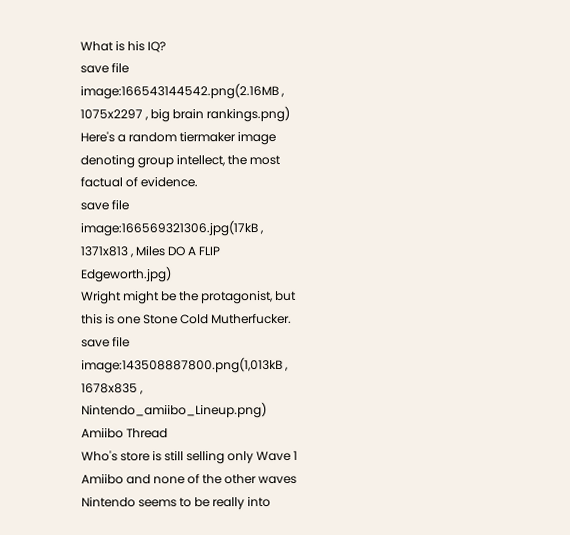What is his IQ?
save file
image:166543144542.png(2.16MB , 1075x2297 , big brain rankings.png)
Here's a random tiermaker image denoting group intellect, the most factual of evidence.
save file
image:166569321306.jpg(17kB , 1371x813 , Miles DO A FLIP Edgeworth.jpg)
Wright might be the protagonist, but this is one Stone Cold Mutherfucker.
save file
image:143508887800.png(1,013kB , 1678x835 , Nintendo_amiibo_Lineup.png)
Amiibo Thread
Who's store is still selling only Wave 1 Amiibo and none of the other waves
Nintendo seems to be really into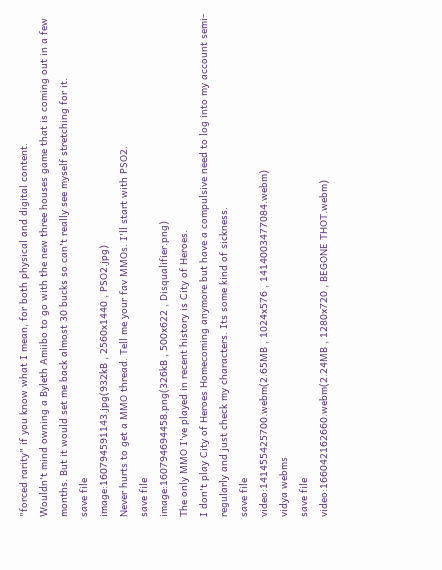"forced rarity" if you know what I mean, for both physical and digital content.
Wouldn't mind owning a Byleth Amiibo to go with the new three houses game that is coming out in a few months. But it would set me back almost 30 bucks so can't really see myself stretching for it.
save file
image:160794591143.jpg(932kB , 2560x1440 , PSO2.jpg)
Never hurts to get a MMO thread. Tell me your fav MMOs. I'll start with PSO2.
save file
image:160794694458.png(326kB , 500x622 , Disqualifier.png)
The only MMO I've played in recent history is City of Heroes.
I don't play City of Heroes Homecoming anymore but have a compulsive need to log into my account semi-regularly and just check my characters. Its some kind of sickness.
save file
video:141455425700.webm(2.65MB , 1024x576 , 1414003477084.webm)
vidya webms
save file
video:166042162660.webm(2.24MB , 1280x720 , BEGONE THOT.webm)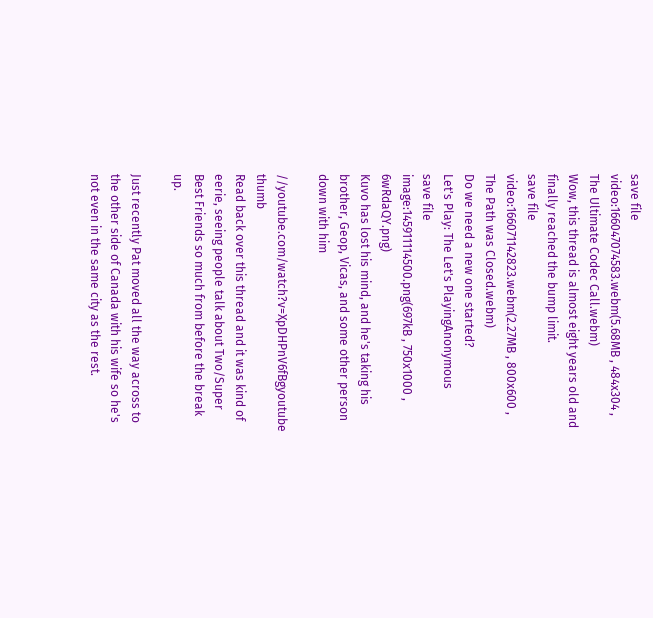save file
video:166047074583.webm(5.68MB , 484x304 , The Ultimate Codec Call.webm)
Wow, this thread is almost eight years old and finally reached the bump limit.
save file
video:166071142823.webm(2.27MB , 800x600 , The Path was Closed.webm)
Do we need a new one started?
Let's Play: The Let's PlayingAnonymous
save file
image:145911114500.png(697kB , 750x1000 , 6wRdaQY.png)
Kuvo has lost his mind, and he's taking his brother, Geop, Vicas, and some other person down with him

//youtube.com/watch?v=XpDHPnV6fBgyoutube thumb
Read back over this thread and it was kind of eerie, seeing people talk about Two/Super Best Friends so much from before the break up.

Just recently Pat moved all the way across to the other side of Canada with his wife so he's not even in the same city as the rest.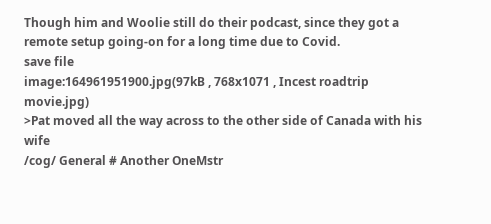Though him and Woolie still do their podcast, since they got a remote setup going-on for a long time due to Covid.
save file
image:164961951900.jpg(97kB , 768x1071 , Incest roadtrip movie.jpg)
>Pat moved all the way across to the other side of Canada with his wife
/cog/ General # Another OneMstr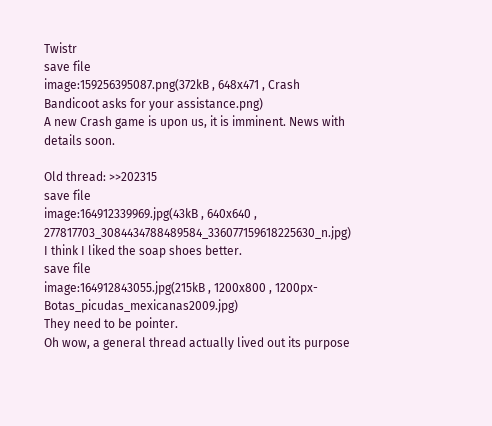Twistr
save file
image:159256395087.png(372kB , 648x471 , Crash Bandicoot asks for your assistance.png)
A new Crash game is upon us, it is imminent. News with details soon.

Old thread: >>202315
save file
image:164912339969.jpg(43kB , 640x640 , 277817703_3084434788489584_336077159618225630_n.jpg)
I think I liked the soap shoes better.
save file
image:164912843055.jpg(215kB , 1200x800 , 1200px-Botas_picudas_mexicanas2009.jpg)
They need to be pointer.
Oh wow, a general thread actually lived out its purpose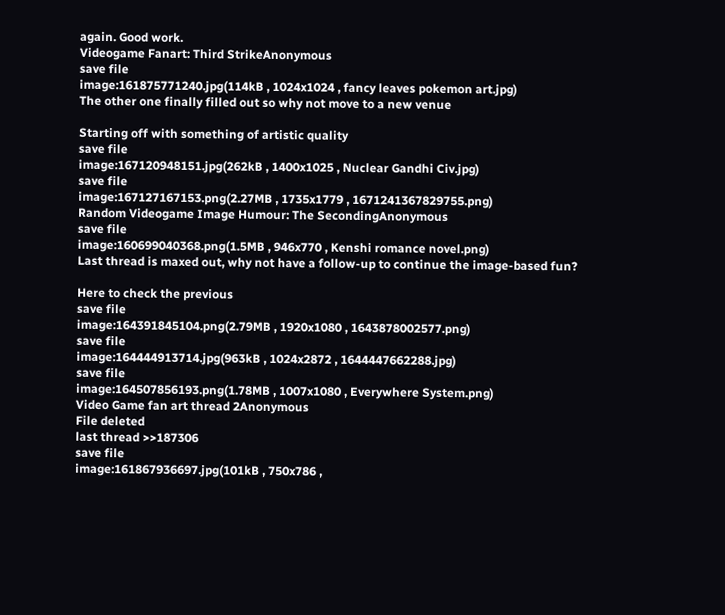again. Good work.
Videogame Fanart: Third StrikeAnonymous
save file
image:161875771240.jpg(114kB , 1024x1024 , fancy leaves pokemon art.jpg)
The other one finally filled out so why not move to a new venue

Starting off with something of artistic quality
save file
image:167120948151.jpg(262kB , 1400x1025 , Nuclear Gandhi Civ.jpg)
save file
image:167127167153.png(2.27MB , 1735x1779 , 1671241367829755.png)
Random Videogame Image Humour: The SecondingAnonymous
save file
image:160699040368.png(1.5MB , 946x770 , Kenshi romance novel.png)
Last thread is maxed out, why not have a follow-up to continue the image-based fun?

Here to check the previous
save file
image:164391845104.png(2.79MB , 1920x1080 , 1643878002577.png)
save file
image:164444913714.jpg(963kB , 1024x2872 , 1644447662288.jpg)
save file
image:164507856193.png(1.78MB , 1007x1080 , Everywhere System.png)
Video Game fan art thread 2Anonymous
File deleted
last thread >>187306
save file
image:161867936697.jpg(101kB , 750x786 ,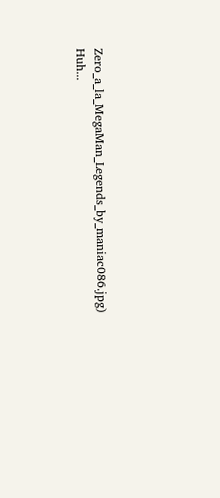Zero_a_la_MegaMan_Legends_by_maniac086.jpg)
Huh...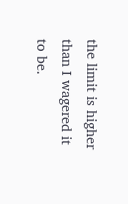the limit is higher than I wagered it to be.